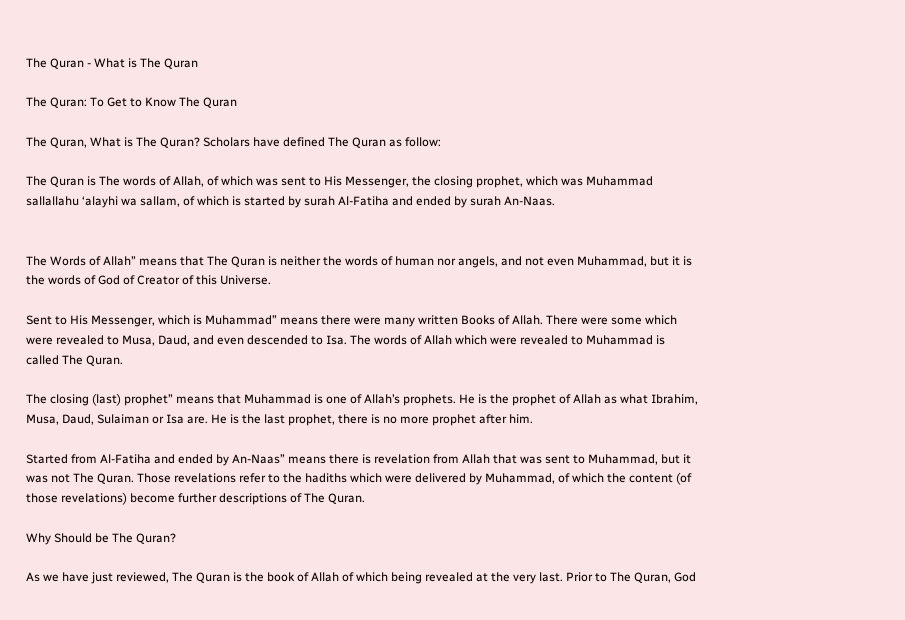The Quran - What is The Quran

The Quran: To Get to Know The Quran

The Quran, What is The Quran? Scholars have defined The Quran as follow:

The Quran is The words of Allah, of which was sent to His Messenger, the closing prophet, which was Muhammad sallallahu ‘alayhi wa sallam, of which is started by surah Al-Fatiha and ended by surah An-Naas.


The Words of Allah” means that The Quran is neither the words of human nor angels, and not even Muhammad, but it is the words of God of Creator of this Universe.

Sent to His Messenger, which is Muhammad” means there were many written Books of Allah. There were some which were revealed to Musa, Daud, and even descended to Isa. The words of Allah which were revealed to Muhammad is called The Quran.

The closing (last) prophet” means that Muhammad is one of Allah’s prophets. He is the prophet of Allah as what Ibrahim, Musa, Daud, Sulaiman or Isa are. He is the last prophet, there is no more prophet after him.

Started from Al-Fatiha and ended by An-Naas” means there is revelation from Allah that was sent to Muhammad, but it was not The Quran. Those revelations refer to the hadiths which were delivered by Muhammad, of which the content (of those revelations) become further descriptions of The Quran.

Why Should be The Quran?

As we have just reviewed, The Quran is the book of Allah of which being revealed at the very last. Prior to The Quran, God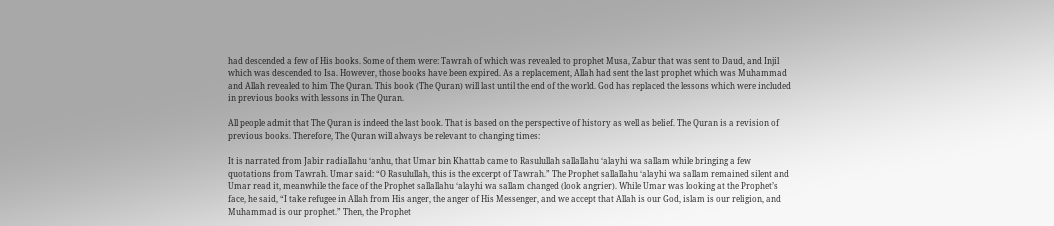had descended a few of His books. Some of them were: Tawrah of which was revealed to prophet Musa, Zabur that was sent to Daud, and Injil which was descended to Isa. However, those books have been expired. As a replacement, Allah had sent the last prophet which was Muhammad and Allah revealed to him The Quran. This book (The Quran) will last until the end of the world. God has replaced the lessons which were included in previous books with lessons in The Quran.

All people admit that The Quran is indeed the last book. That is based on the perspective of history as well as belief. The Quran is a revision of previous books. Therefore, The Quran will always be relevant to changing times:

It is narrated from Jabir radiallahu ‘anhu, that Umar bin Khattab came to Rasulullah sallallahu ‘alayhi wa sallam while bringing a few quotations from Tawrah. Umar said: “O Rasulullah, this is the excerpt of Tawrah.” The Prophet sallallahu ‘alayhi wa sallam remained silent and Umar read it, meanwhile the face of the Prophet sallallahu ‘alayhi wa sallam changed (look angrier). While Umar was looking at the Prophet’s face, he said, “I take refugee in Allah from His anger, the anger of His Messenger, and we accept that Allah is our God, islam is our religion, and Muhammad is our prophet.” Then, the Prophet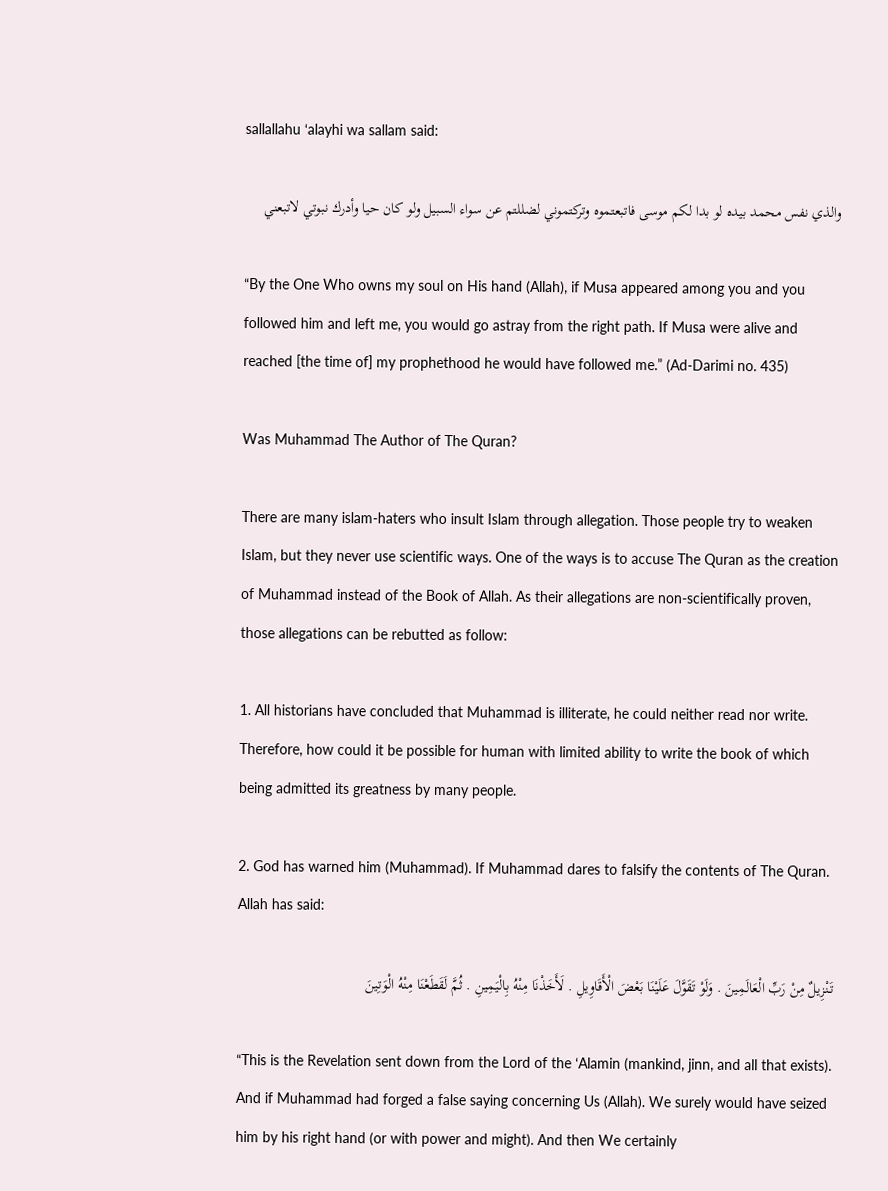sallallahu ‘alayhi wa sallam said:

والذي نفس محمد بيده لو بدا لكم موسى فاتبعتموه وتركتموني لضللتم عن سواء السبيل ولو كان حيا وأدرك نبوتي لاتبعني

“By the One Who owns my soul on His hand (Allah), if Musa appeared among you and you followed him and left me, you would go astray from the right path. If Musa were alive and reached [the time of] my prophethood he would have followed me.” (Ad-Darimi no. 435)

Was Muhammad The Author of The Quran?

There are many islam-haters who insult Islam through allegation. Those people try to weaken Islam, but they never use scientific ways. One of the ways is to accuse The Quran as the creation of Muhammad instead of the Book of Allah. As their allegations are non-scientifically proven, those allegations can be rebutted as follow:

1. All historians have concluded that Muhammad is illiterate, he could neither read nor write. Therefore, how could it be possible for human with limited ability to write the book of which being admitted its greatness by many people.

2. God has warned him (Muhammad). If Muhammad dares to falsify the contents of The Quran. Allah has said:

تَنْزِيلٌ مِنْ رَبِّ الْعَالَمِينَ . وَلَوْ تَقَوَّلَ عَلَيْنَا بَعْضَ الْأَقَاوِيلِ . لَأَخَذْنَا مِنْهُ بِالْيَمِينِ . ثُمَّ لَقَطَعْنَا مِنْهُ الْوَتِينَ

“This is the Revelation sent down from the Lord of the ‘Alamin (mankind, jinn, and all that exists). And if Muhammad had forged a false saying concerning Us (Allah). We surely would have seized him by his right hand (or with power and might). And then We certainly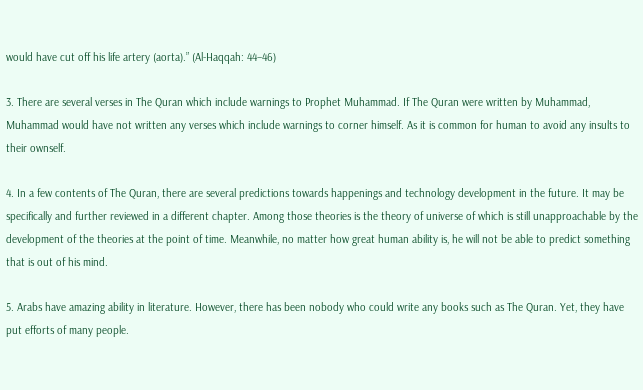would have cut off his life artery (aorta).” (Al-Haqqah: 44–46)

3. There are several verses in The Quran which include warnings to Prophet Muhammad. If The Quran were written by Muhammad, Muhammad would have not written any verses which include warnings to corner himself. As it is common for human to avoid any insults to their ownself.

4. In a few contents of The Quran, there are several predictions towards happenings and technology development in the future. It may be specifically and further reviewed in a different chapter. Among those theories is the theory of universe of which is still unapproachable by the development of the theories at the point of time. Meanwhile, no matter how great human ability is, he will not be able to predict something that is out of his mind.

5. Arabs have amazing ability in literature. However, there has been nobody who could write any books such as The Quran. Yet, they have put efforts of many people.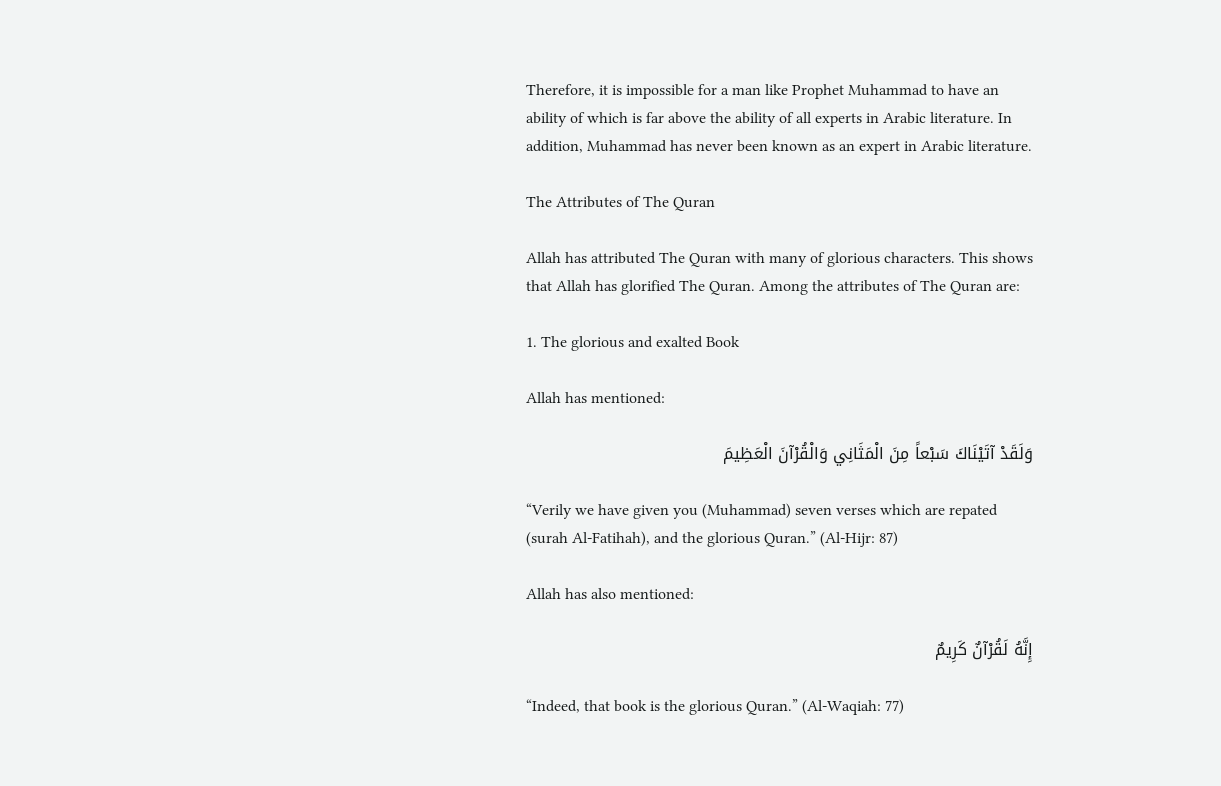Therefore, it is impossible for a man like Prophet Muhammad to have an ability of which is far above the ability of all experts in Arabic literature. In addition, Muhammad has never been known as an expert in Arabic literature.

The Attributes of The Quran

Allah has attributed The Quran with many of glorious characters. This shows that Allah has glorified The Quran. Among the attributes of The Quran are:

1. The glorious and exalted Book

Allah has mentioned:

وَلَقَدْ آتَيْنَاكَ سَبْعاً مِنَ الْمَثَانِي وَالْقُرْآنَ الْعَظِيمَ

“Verily we have given you (Muhammad) seven verses which are repated (surah Al-Fatihah), and the glorious Quran.” (Al-Hijr: 87)

Allah has also mentioned:

إِنَّهُ لَقُرْآنٌ كَرِيمٌ

“Indeed, that book is the glorious Quran.” (Al-Waqiah: 77)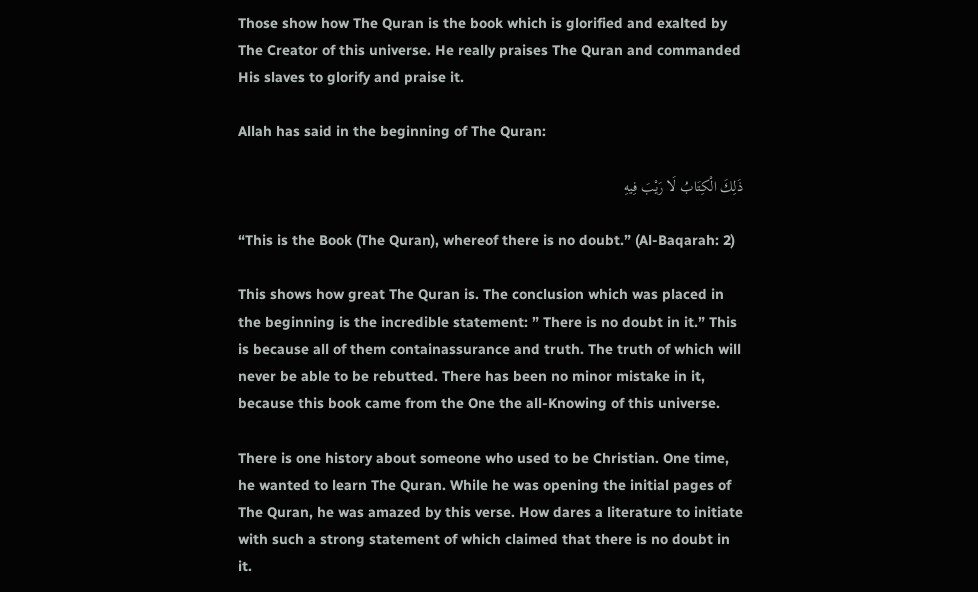Those show how The Quran is the book which is glorified and exalted by The Creator of this universe. He really praises The Quran and commanded His slaves to glorify and praise it.

Allah has said in the beginning of The Quran:

ذَلِكَ الْكِتَابُ لَا رَيْبَ فِيهِ

“This is the Book (The Quran), whereof there is no doubt.” (Al-Baqarah: 2)

This shows how great The Quran is. The conclusion which was placed in the beginning is the incredible statement: ” There is no doubt in it.” This is because all of them containassurance and truth. The truth of which will never be able to be rebutted. There has been no minor mistake in it, because this book came from the One the all-Knowing of this universe.

There is one history about someone who used to be Christian. One time, he wanted to learn The Quran. While he was opening the initial pages of The Quran, he was amazed by this verse. How dares a literature to initiate with such a strong statement of which claimed that there is no doubt in it.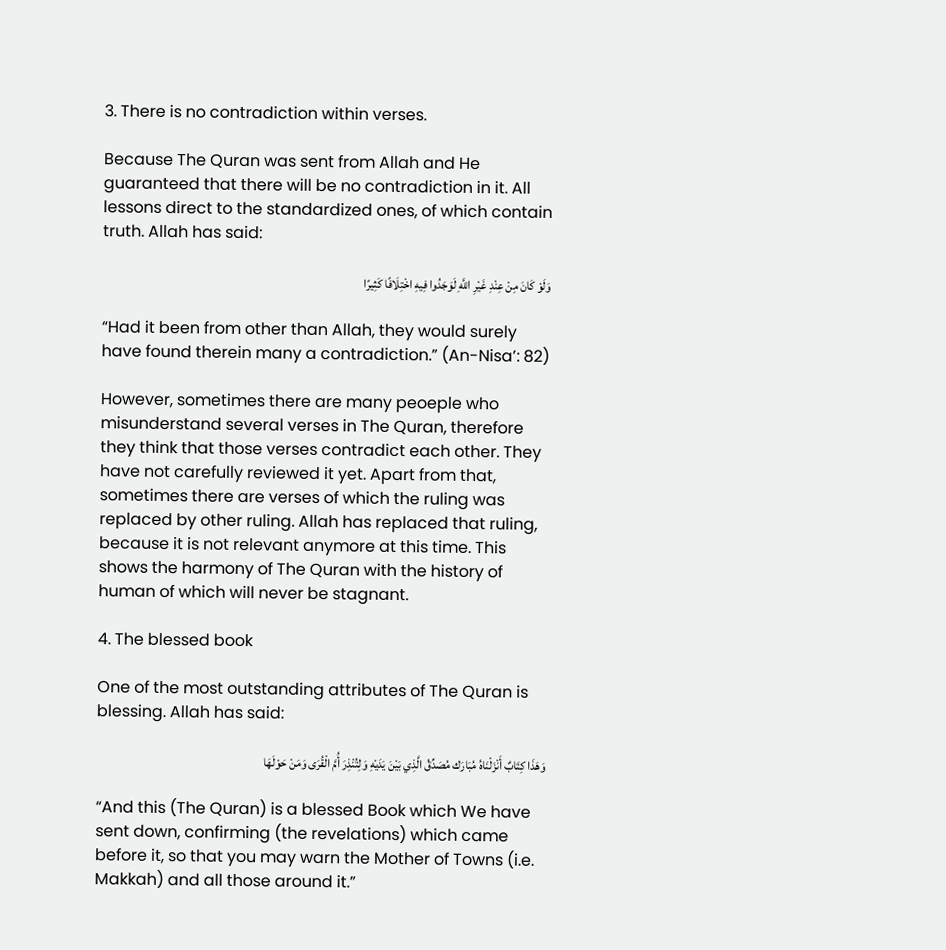3. There is no contradiction within verses.

Because The Quran was sent from Allah and He guaranteed that there will be no contradiction in it. All lessons direct to the standardized ones, of which contain truth. Allah has said:

وَلَوْ كَانَ مِنْ عِنْدِ غَيْرِ اللَّهِ لَوَجَدُوا فِيهِ اخْتِلَافًا كَثِيرًا

“Had it been from other than Allah, they would surely have found therein many a contradiction.” (An-Nisa’: 82)

However, sometimes there are many peoeple who misunderstand several verses in The Quran, therefore they think that those verses contradict each other. They have not carefully reviewed it yet. Apart from that, sometimes there are verses of which the ruling was replaced by other ruling. Allah has replaced that ruling, because it is not relevant anymore at this time. This shows the harmony of The Quran with the history of human of which will never be stagnant.

4. The blessed book

One of the most outstanding attributes of The Quran is blessing. Allah has said:

وَهَذَا كِتَابٌ أَنْزَلْنَاهُ مُبَارَك مُصَدِّقُ الَّذِي بَيْنَ يَدَيْهِ وَلِتُنْذِرَ أُمَّ الْقُرَى وَمَنْ حَوْلَهَا

“And this (The Quran) is a blessed Book which We have sent down, confirming (the revelations) which came before it, so that you may warn the Mother of Towns (i.e. Makkah) and all those around it.”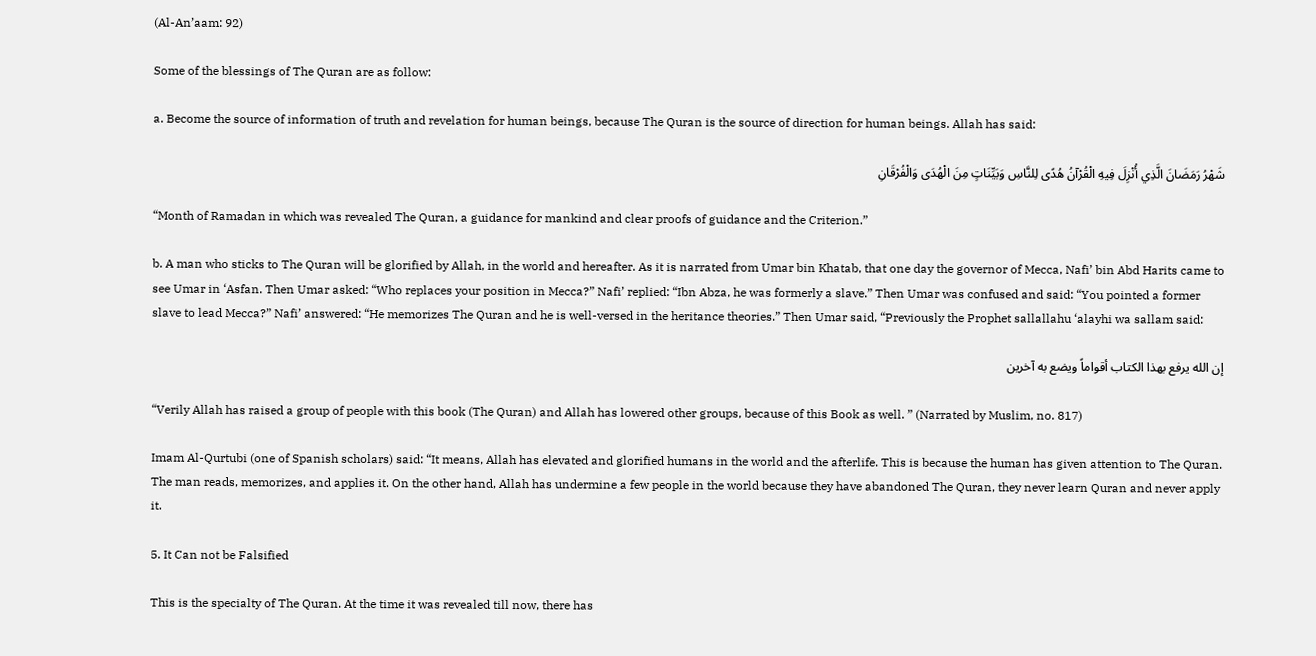(Al-An’aam: 92)

Some of the blessings of The Quran are as follow:

a. Become the source of information of truth and revelation for human beings, because The Quran is the source of direction for human beings. Allah has said:

شَهْرُ رَمَضَانَ الَّذِي أُنْزِلَ فِيهِ الْقُرْآنُ هُدًى لِلنَّاسِ وَبَيِّنَاتٍ مِنَ الْهُدَى وَالْفُرْقَانِ

“Month of Ramadan in which was revealed The Quran, a guidance for mankind and clear proofs of guidance and the Criterion.”

b. A man who sticks to The Quran will be glorified by Allah, in the world and hereafter. As it is narrated from Umar bin Khatab, that one day the governor of Mecca, Nafi’ bin Abd Harits came to see Umar in ‘Asfan. Then Umar asked: “Who replaces your position in Mecca?” Nafi’ replied: “Ibn Abza, he was formerly a slave.” Then Umar was confused and said: “You pointed a former slave to lead Mecca?” Nafi’ answered: “He memorizes The Quran and he is well-versed in the heritance theories.” Then Umar said, “Previously the Prophet sallallahu ‘alayhi wa sallam said:

إن الله يرفع بهذا الكتاب أقواماً ويضع به آخرين

“Verily Allah has raised a group of people with this book (The Quran) and Allah has lowered other groups, because of this Book as well. ” (Narrated by Muslim, no. 817)

Imam Al-Qurtubi (one of Spanish scholars) said: “It means, Allah has elevated and glorified humans in the world and the afterlife. This is because the human has given attention to The Quran. The man reads, memorizes, and applies it. On the other hand, Allah has undermine a few people in the world because they have abandoned The Quran, they never learn Quran and never apply it.

5. It Can not be Falsified

This is the specialty of The Quran. At the time it was revealed till now, there has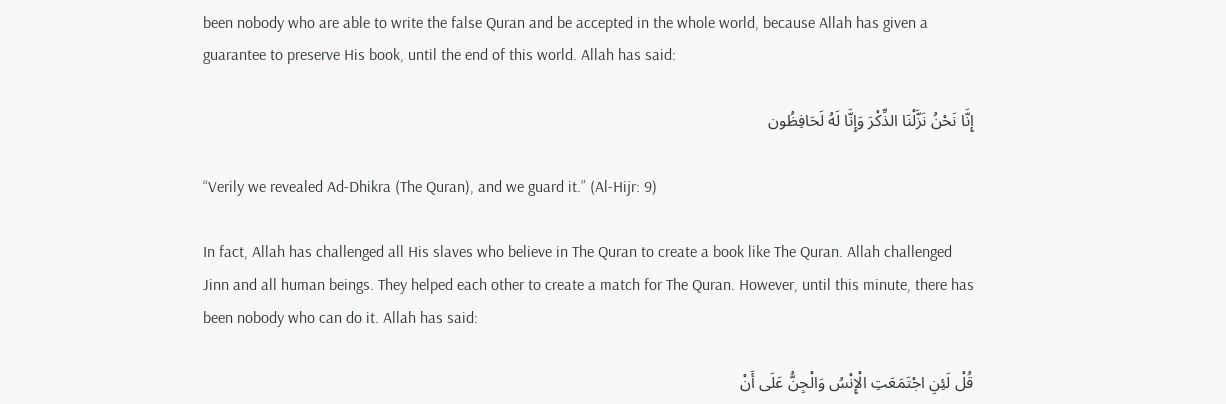been nobody who are able to write the false Quran and be accepted in the whole world, because Allah has given a guarantee to preserve His book, until the end of this world. Allah has said:

إِنَّا نَحْنُ نَزَّلْنَا الذِّكْرَ وَإِنَّا لَهُ لَحَافِظُون

“Verily we revealed Ad-Dhikra (The Quran), and we guard it.” (Al-Hijr: 9)

In fact, Allah has challenged all His slaves who believe in The Quran to create a book like The Quran. Allah challenged Jinn and all human beings. They helped each other to create a match for The Quran. However, until this minute, there has been nobody who can do it. Allah has said:

قُلْ لَئِنِ اجْتَمَعَتِ الْإِنْسُ وَالْجِنُّ عَلَى أَنْ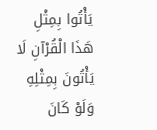يَأْتُوا بِمِثْلِ هَذَا الْقُرْآنِ لَا يَأْتُونَ بِمِثْلِهِ وَلَوْ كَانَ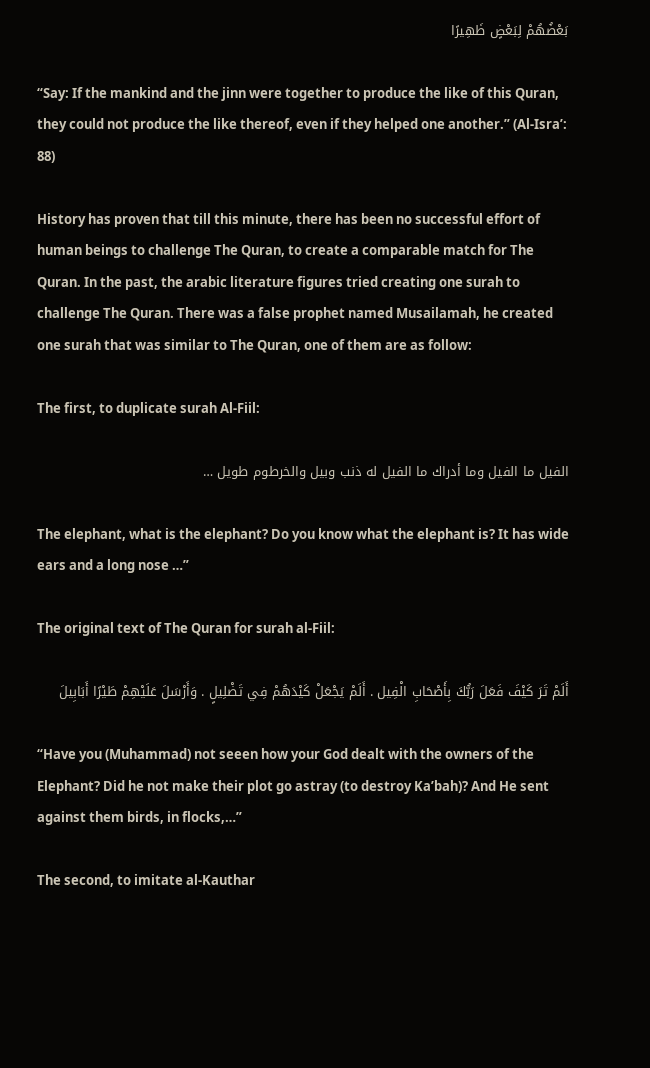بَعْضُهُمْ لِبَعْضٍ ظَهِيرًا

“Say: If the mankind and the jinn were together to produce the like of this Quran, they could not produce the like thereof, even if they helped one another.” (Al-Isra’: 88)

History has proven that till this minute, there has been no successful effort of human beings to challenge The Quran, to create a comparable match for The Quran. In the past, the arabic literature figures tried creating one surah to challenge The Quran. There was a false prophet named Musailamah, he created one surah that was similar to The Quran, one of them are as follow:

The first, to duplicate surah Al-Fiil:

الفيل ما الفيل وما أدراك ما الفيل له ذنب وبيل والخرطوم طويل …

The elephant, what is the elephant? Do you know what the elephant is? It has wide ears and a long nose …”

The original text of The Quran for surah al-Fiil:

أَلَمْ تَرَ كَيْفَ فَعَلَ رَبُّكَ بِأَصْحَابِ الْفِيل . أَلَمْ يَجْعَلْ كَيْدَهُمْ فِي تَضْلِيلٍ . وَأَرْسَلَ عَلَيْهِمْ طَيْرًا أَبَابِيلَ

“Have you (Muhammad) not seeen how your God dealt with the owners of the Elephant? Did he not make their plot go astray (to destroy Ka’bah)? And He sent against them birds, in flocks,…”

The second, to imitate al-Kauthar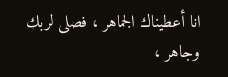انا أعطيناك الجماهر ، فصلى لربك وجاهر ،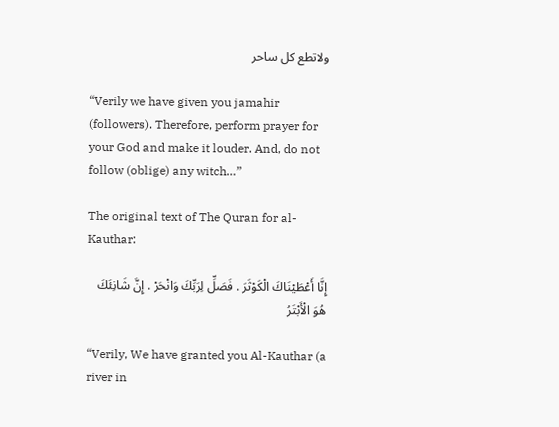ولاتطع كل ساحر

“Verily we have given you jamahir (followers). Therefore, perform prayer for your God and make it louder. And, do not follow (oblige) any witch…”

The original text of The Quran for al-Kauthar:

إِنَّا أَعْطَيْنَاكَ الْكَوْثَرَ . فَصَلِّ لِرَبِّكَ وَانْحَرْ . إِنَّ شَانِئَكَ هُوَ الْأَبْتَرُ

“Verily, We have granted you Al-Kauthar (a river in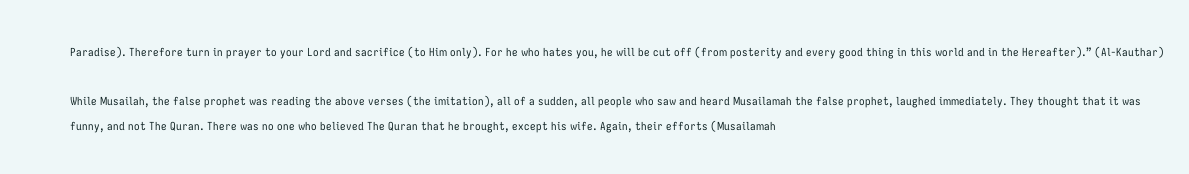Paradise). Therefore turn in prayer to your Lord and sacrifice (to Him only). For he who hates you, he will be cut off (from posterity and every good thing in this world and in the Hereafter).” (Al-Kauthar)

While Musailah, the false prophet was reading the above verses (the imitation), all of a sudden, all people who saw and heard Musailamah the false prophet, laughed immediately. They thought that it was funny, and not The Quran. There was no one who believed The Quran that he brought, except his wife. Again, their efforts (Musailamah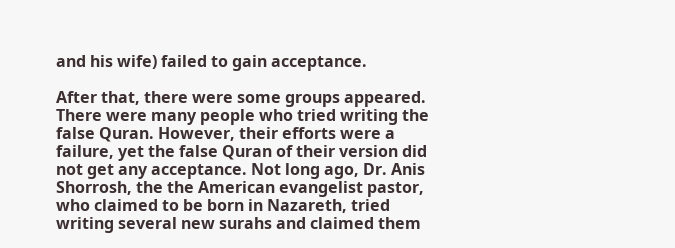and his wife) failed to gain acceptance.

After that, there were some groups appeared. There were many people who tried writing the false Quran. However, their efforts were a failure, yet the false Quran of their version did not get any acceptance. Not long ago, Dr. Anis Shorrosh, the the American evangelist pastor, who claimed to be born in Nazareth, tried writing several new surahs and claimed them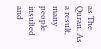as The Quran. As a result, many people insulted and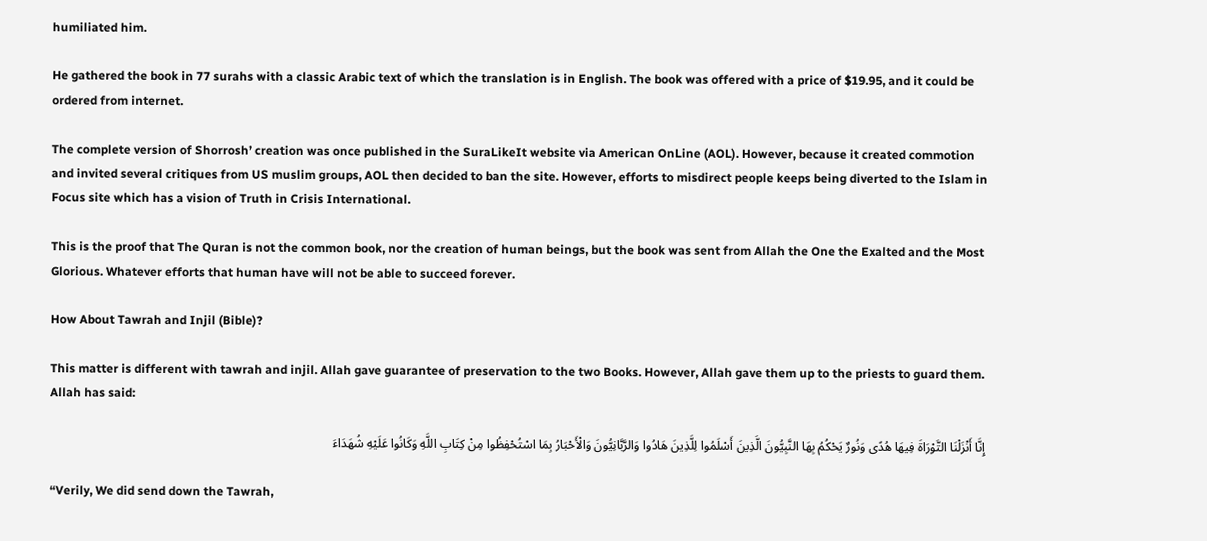humiliated him.

He gathered the book in 77 surahs with a classic Arabic text of which the translation is in English. The book was offered with a price of $19.95, and it could be ordered from internet.

The complete version of Shorrosh’ creation was once published in the SuraLikeIt website via American OnLine (AOL). However, because it created commotion and invited several critiques from US muslim groups, AOL then decided to ban the site. However, efforts to misdirect people keeps being diverted to the Islam in Focus site which has a vision of Truth in Crisis International.

This is the proof that The Quran is not the common book, nor the creation of human beings, but the book was sent from Allah the One the Exalted and the Most Glorious. Whatever efforts that human have will not be able to succeed forever.

How About Tawrah and Injil (Bible)?

This matter is different with tawrah and injil. Allah gave guarantee of preservation to the two Books. However, Allah gave them up to the priests to guard them. Allah has said:

إِنَّا أَنْزَلْنَا التَّوْرَاةَ فِيهَا هُدًى وَنُورٌ يَحْكُمُ بِهَا النَّبِيُّونَ الَّذِينَ أَسْلَمُوا لِلَّذِينَ هَادُوا وَالرَّبَّانِيُّونَ وَالْأَحْبَارُ بِمَا اسْتُحْفِظُوا مِنْ كِتَابِ اللَّهِ وَكَانُوا عَلَيْهِ شُهَدَاءَ

“Verily, We did send down the Tawrah,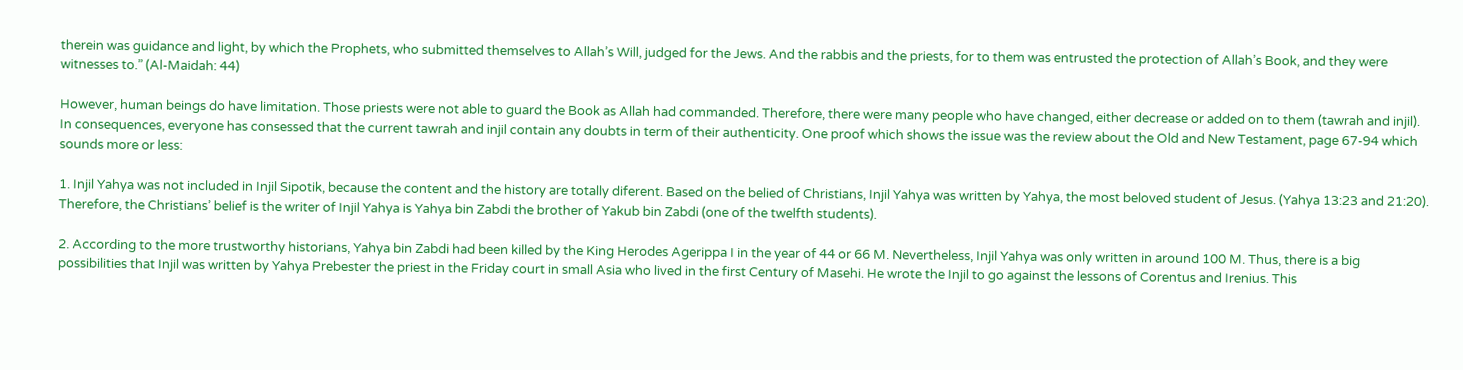therein was guidance and light, by which the Prophets, who submitted themselves to Allah’s Will, judged for the Jews. And the rabbis and the priests, for to them was entrusted the protection of Allah’s Book, and they were witnesses to.” (Al-Maidah: 44)

However, human beings do have limitation. Those priests were not able to guard the Book as Allah had commanded. Therefore, there were many people who have changed, either decrease or added on to them (tawrah and injil). In consequences, everyone has consessed that the current tawrah and injil contain any doubts in term of their authenticity. One proof which shows the issue was the review about the Old and New Testament, page 67-94 which sounds more or less:

1. Injil Yahya was not included in Injil Sipotik, because the content and the history are totally diferent. Based on the belied of Christians, Injil Yahya was written by Yahya, the most beloved student of Jesus. (Yahya 13:23 and 21:20). Therefore, the Christians’ belief is the writer of Injil Yahya is Yahya bin Zabdi the brother of Yakub bin Zabdi (one of the twelfth students).

2. According to the more trustworthy historians, Yahya bin Zabdi had been killed by the King Herodes Agerippa I in the year of 44 or 66 M. Nevertheless, Injil Yahya was only written in around 100 M. Thus, there is a big possibilities that Injil was written by Yahya Prebester the priest in the Friday court in small Asia who lived in the first Century of Masehi. He wrote the Injil to go against the lessons of Corentus and Irenius. This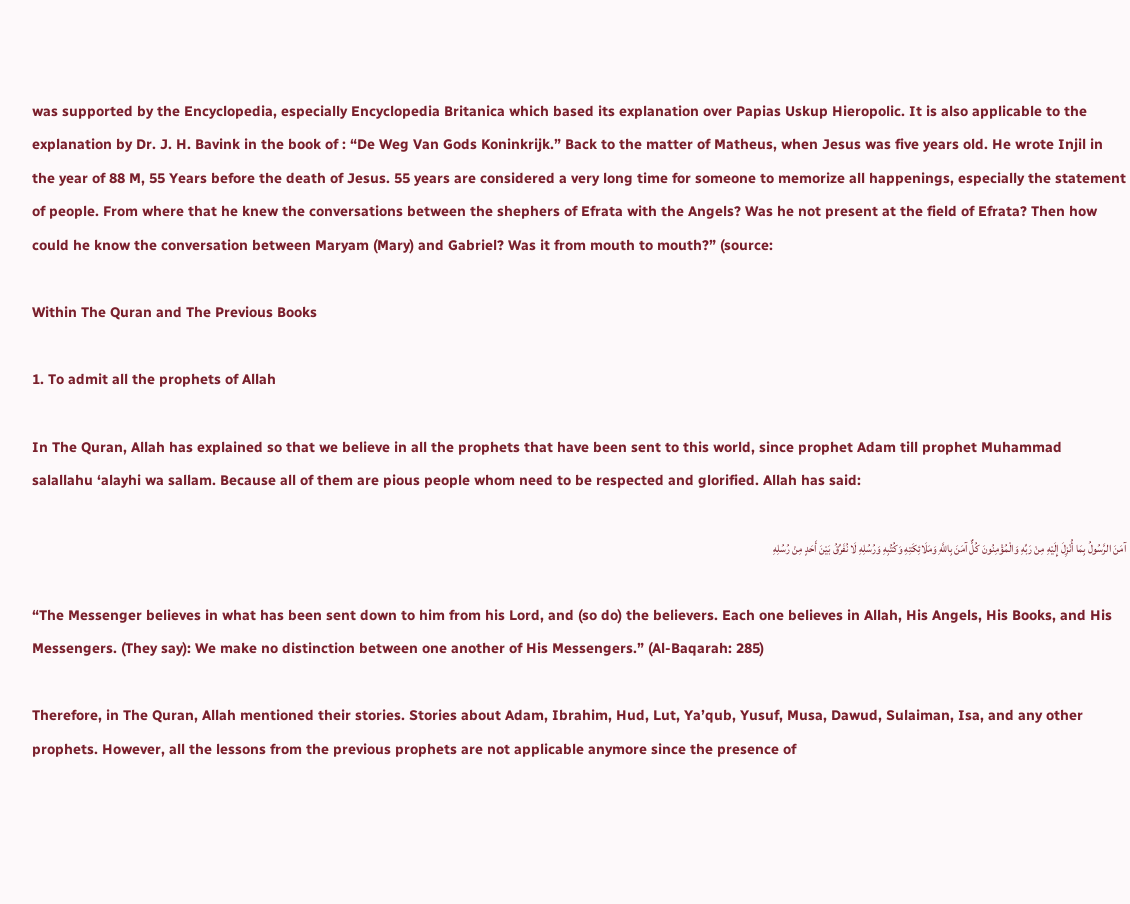was supported by the Encyclopedia, especially Encyclopedia Britanica which based its explanation over Papias Uskup Hieropolic. It is also applicable to the explanation by Dr. J. H. Bavink in the book of : “De Weg Van Gods Koninkrijk.” Back to the matter of Matheus, when Jesus was five years old. He wrote Injil in the year of 88 M, 55 Years before the death of Jesus. 55 years are considered a very long time for someone to memorize all happenings, especially the statement of people. From where that he knew the conversations between the shephers of Efrata with the Angels? Was he not present at the field of Efrata? Then how could he know the conversation between Maryam (Mary) and Gabriel? Was it from mouth to mouth?” (source:

Within The Quran and The Previous Books

1. To admit all the prophets of Allah

In The Quran, Allah has explained so that we believe in all the prophets that have been sent to this world, since prophet Adam till prophet Muhammad salallahu ‘alayhi wa sallam. Because all of them are pious people whom need to be respected and glorified. Allah has said:

آمَنَ الرَّسُولُ بِمَا أُنْزِلَ إِلَيْهِ مِنْ رَبِّهِ وَالْمُؤْمِنُونَ كُلٌّ آمَنَ بِاللَّهِ وَمَلَائِكَتِهِ وَكُتُبِهِ وَرُسُلِهِ لَا نُفَرِّقُ بَيْنَ أَحَدٍ مِنْ رُسُلِهِ

“The Messenger believes in what has been sent down to him from his Lord, and (so do) the believers. Each one believes in Allah, His Angels, His Books, and His Messengers. (They say): We make no distinction between one another of His Messengers.” (Al-Baqarah: 285)

Therefore, in The Quran, Allah mentioned their stories. Stories about Adam, Ibrahim, Hud, Lut, Ya’qub, Yusuf, Musa, Dawud, Sulaiman, Isa, and any other prophets. However, all the lessons from the previous prophets are not applicable anymore since the presence of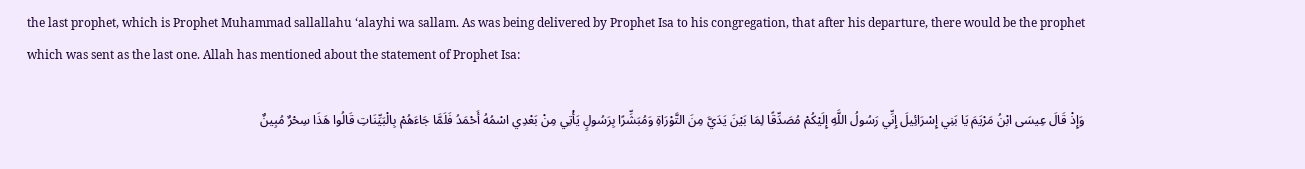the last prophet, which is Prophet Muhammad sallallahu ‘alayhi wa sallam. As was being delivered by Prophet Isa to his congregation, that after his departure, there would be the prophet which was sent as the last one. Allah has mentioned about the statement of Prophet Isa:

وَإِذْ قَالَ عِيسَى ابْنُ مَرْيَمَ يَا بَنِي إِسْرَائِيلَ إِنِّي رَسُولُ اللَّهِ إِلَيْكُمْ مُصَدِّقًا لِمَا بَيْنَ يَدَيَّ مِنَ التَّوْرَاةِ وَمُبَشِّرًا بِرَسُولٍ يَأْتِي مِنْ بَعْدِي اسْمُهُ أَحْمَدُ فَلَمَّا جَاءَهُمْ بِالْبَيِّنَاتِ قَالُوا هَذَا سِحْرٌ مُبِينٌ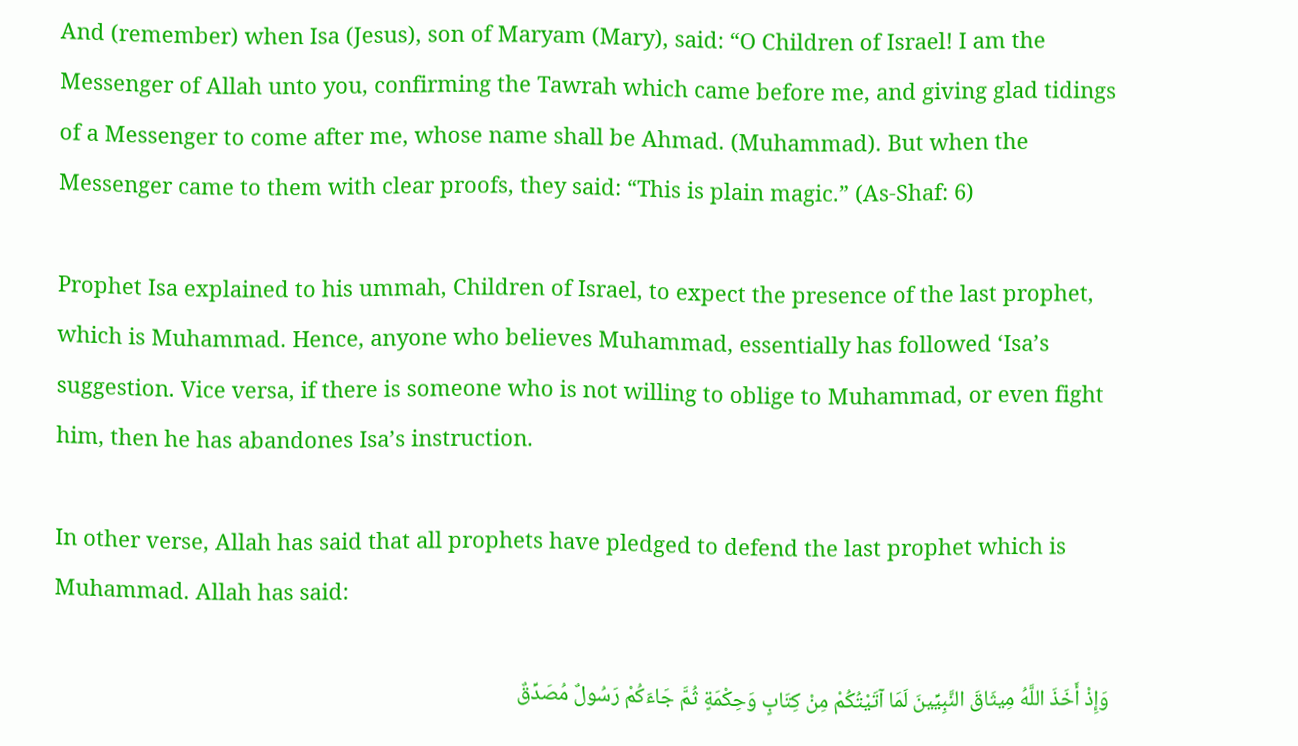And (remember) when Isa (Jesus), son of Maryam (Mary), said: “O Children of Israel! I am the Messenger of Allah unto you, confirming the Tawrah which came before me, and giving glad tidings of a Messenger to come after me, whose name shall be Ahmad. (Muhammad). But when the Messenger came to them with clear proofs, they said: “This is plain magic.” (As-Shaf: 6)

Prophet Isa explained to his ummah, Children of Israel, to expect the presence of the last prophet, which is Muhammad. Hence, anyone who believes Muhammad, essentially has followed ‘Isa’s suggestion. Vice versa, if there is someone who is not willing to oblige to Muhammad, or even fight him, then he has abandones Isa’s instruction.

In other verse, Allah has said that all prophets have pledged to defend the last prophet which is Muhammad. Allah has said:

وَإِذْ أَخَذَ اللَّهُ مِيثَاقَ النَّبِيِّينَ لَمَا آتَيْتُكُمْ مِنْ كِتَابٍ وَحِكْمَةٍ ثُمَّ جَاءَكُمْ رَسُولٌ مُصَدِّقٌ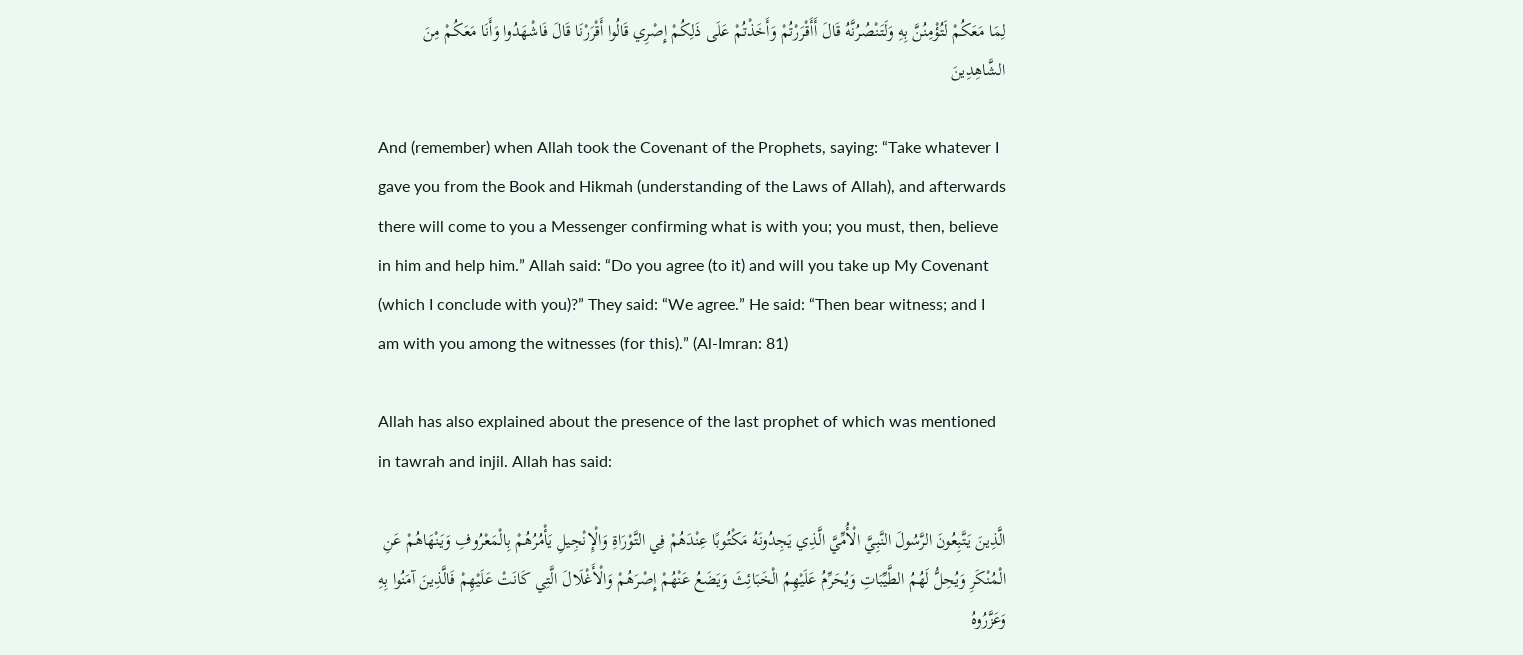لِمَا مَعَكُمْ لَتُؤْمِنُنَّ بِهِ وَلَتَنْصُرُنَّهُ قَالَ أَأَقْرَرْتُمْ وَأَخَذْتُمْ عَلَى ذَلِكُمْ إِصْرِي قَالُوا أَقْرَرْنَا قَالَ فَاشْهَدُوا وَأَنَا مَعَكُمْ مِنَ الشَّاهِدِينَ

And (remember) when Allah took the Covenant of the Prophets, saying: “Take whatever I gave you from the Book and Hikmah (understanding of the Laws of Allah), and afterwards there will come to you a Messenger confirming what is with you; you must, then, believe in him and help him.” Allah said: “Do you agree (to it) and will you take up My Covenant (which I conclude with you)?” They said: “We agree.” He said: “Then bear witness; and I am with you among the witnesses (for this).” (Al-Imran: 81)

Allah has also explained about the presence of the last prophet of which was mentioned in tawrah and injil. Allah has said:

الَّذِينَ يَتَّبِعُونَ الرَّسُولَ النَّبِيَّ الْأُمِّيَّ الَّذِي يَجِدُونَهُ مَكْتُوبًا عِنْدَهُمْ فِي التَّوْرَاةِ وَالْإِنْجِيلِ يَأْمُرُهُمْ بِالْمَعْرُوفِ وَيَنْهَاهُمْ عَنِ الْمُنْكَرِ وَيُحِلُّ لَهُمُ الطَّيِّبَاتِ وَيُحَرِّمُ عَلَيْهِمُ الْخَبَائِثَ وَيَضَعُ عَنْهُمْ إِصْرَهُمْ وَالْأَغْلَالَ الَّتِي كَانَتْ عَلَيْهِمْ فَالَّذِينَ آمَنُوا بِهِ وَعَزَّرُوهُ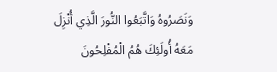وَنَصَرُوهُ وَاتَّبَعُوا النُّورَ الَّذِي أُنْزِلَ مَعَهُ أُولَئِكَ هُمُ الْمُفْلِحُونَ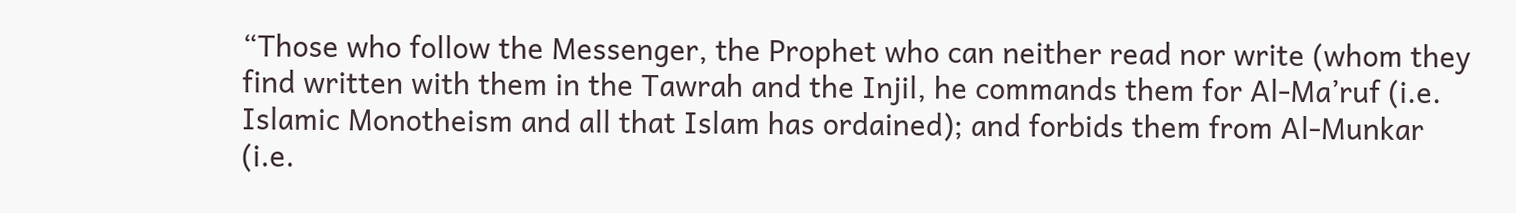“Those who follow the Messenger, the Prophet who can neither read nor write (whom they find written with them in the Tawrah and the Injil, he commands them for Al-Ma’ruf (i.e. Islamic Monotheism and all that Islam has ordained); and forbids them from Al-Munkar (i.e.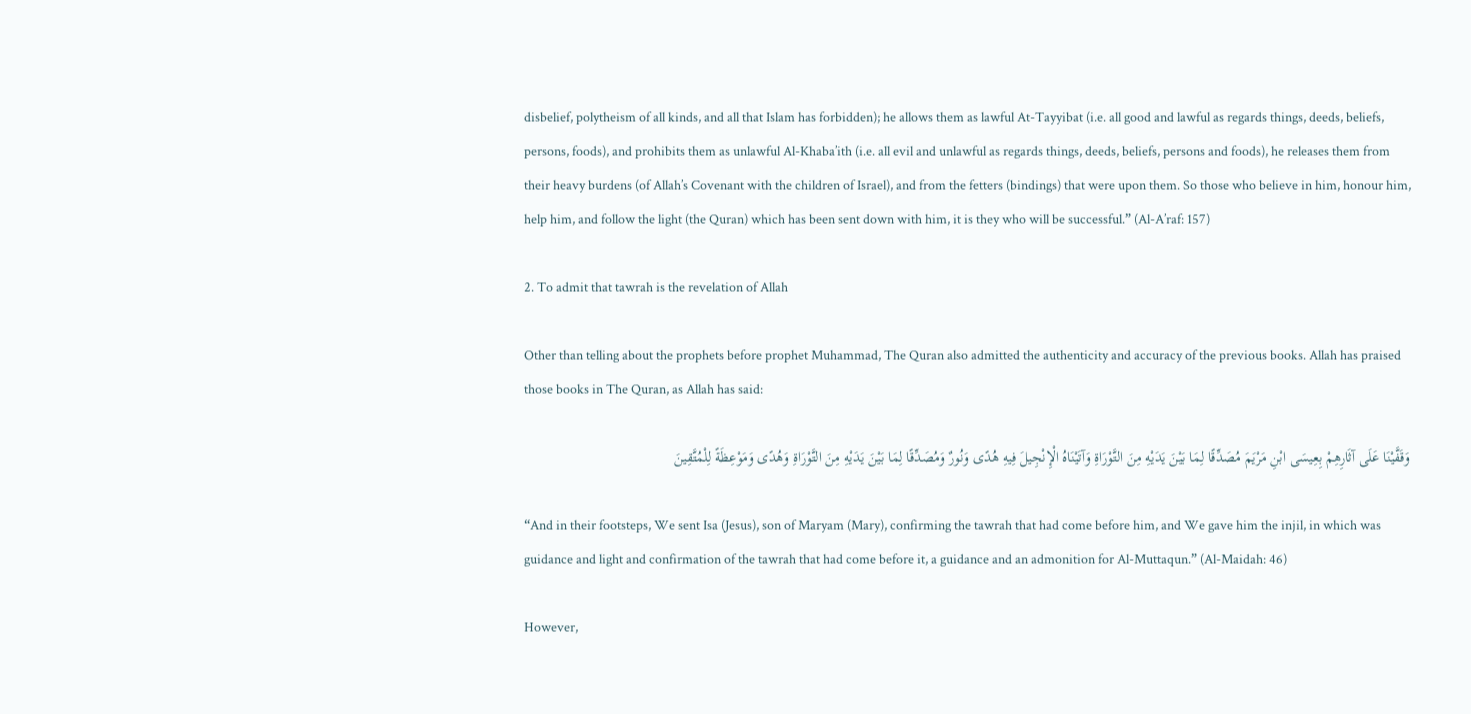disbelief, polytheism of all kinds, and all that Islam has forbidden); he allows them as lawful At-Tayyibat (i.e. all good and lawful as regards things, deeds, beliefs, persons, foods), and prohibits them as unlawful Al-Khaba’ith (i.e. all evil and unlawful as regards things, deeds, beliefs, persons and foods), he releases them from their heavy burdens (of Allah’s Covenant with the children of Israel), and from the fetters (bindings) that were upon them. So those who believe in him, honour him, help him, and follow the light (the Quran) which has been sent down with him, it is they who will be successful.” (Al-A’raf: 157)

2. To admit that tawrah is the revelation of Allah

Other than telling about the prophets before prophet Muhammad, The Quran also admitted the authenticity and accuracy of the previous books. Allah has praised those books in The Quran, as Allah has said:

وَقَفَّيْنَا عَلَى آثَارِهِمْ بِعِيسَى ابْنِ مَرْيَمَ مُصَدِّقًا لِمَا بَيْنَ يَدَيْهِ مِنَ التَّوْرَاةِ وَآتَيْنَاهُ الْإِنْجِيلَ فِيهِ هُدًى وَنُورٌ وَمُصَدِّقًا لِمَا بَيْنَ يَدَيْهِ مِنَ التَّوْرَاةِ وَهُدًى وَمَوْعِظَةً لِلْمُتَّقِينَ

“And in their footsteps, We sent Isa (Jesus), son of Maryam (Mary), confirming the tawrah that had come before him, and We gave him the injil, in which was guidance and light and confirmation of the tawrah that had come before it, a guidance and an admonition for Al-Muttaqun.” (Al-Maidah: 46)

However,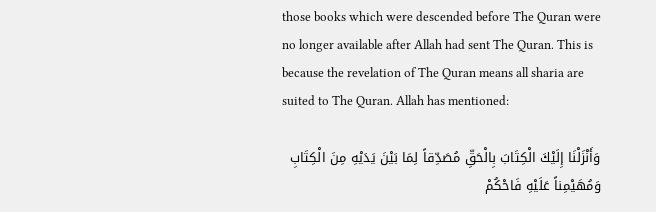those books which were descended before The Quran were no longer available after Allah had sent The Quran. This is because the revelation of The Quran means all sharia are suited to The Quran. Allah has mentioned:

وَأَنْزَلْنَا إِلَيْكَ الْكِتَابَ بِالْحَقِّ مُصَدِّقاً لِمَا بَيْنَ يَدَيْهِ مِنَ الْكِتَابِ وَمُهَيْمِناً عَلَيْهِ فَاحْكُمْ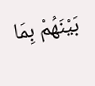بَيْنَهُمْ بِمَا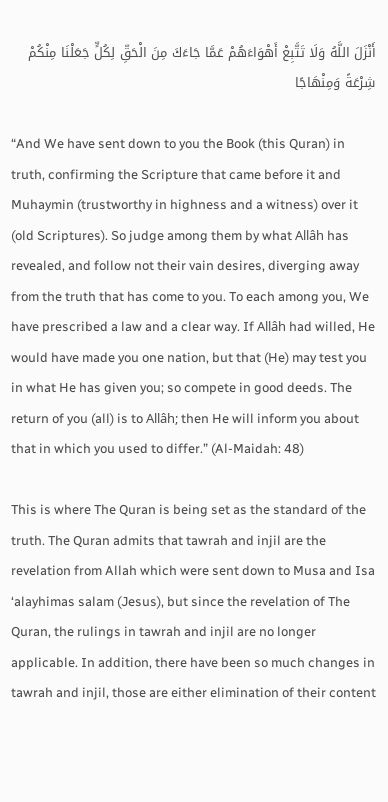أَنْزَلَ اللَّهُ وَلَا تَتَّبِعْ أَهْوَاءَهُمْ عَمَّا جَاءَكَ مِنَ الْحَقِّ لِكُلٍّ جَعَلْنَا مِنْكُمْ شِرْعَةً وَمِنْهَاجًا

“And We have sent down to you the Book (this Quran) in truth, confirming the Scripture that came before it and Muhaymin (trustworthy in highness and a witness) over it (old Scriptures). So judge among them by what Allâh has revealed, and follow not their vain desires, diverging away from the truth that has come to you. To each among you, We have prescribed a law and a clear way. If Allâh had willed, He would have made you one nation, but that (He) may test you in what He has given you; so compete in good deeds. The return of you (all) is to Allâh; then He will inform you about that in which you used to differ.” (Al-Maidah: 48)

This is where The Quran is being set as the standard of the truth. The Quran admits that tawrah and injil are the revelation from Allah which were sent down to Musa and Isa ‘alayhimas salam (Jesus), but since the revelation of The Quran, the rulings in tawrah and injil are no longer applicable. In addition, there have been so much changes in tawrah and injil, those are either elimination of their content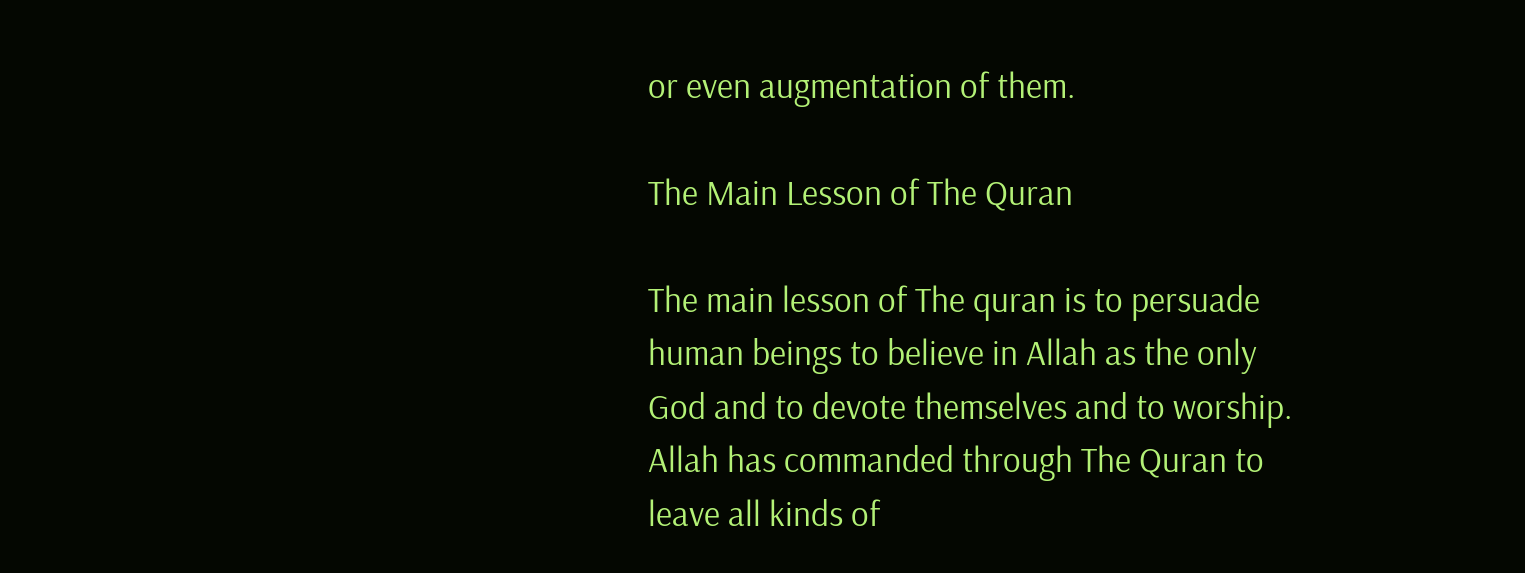or even augmentation of them.

The Main Lesson of The Quran

The main lesson of The quran is to persuade human beings to believe in Allah as the only God and to devote themselves and to worship. Allah has commanded through The Quran to leave all kinds of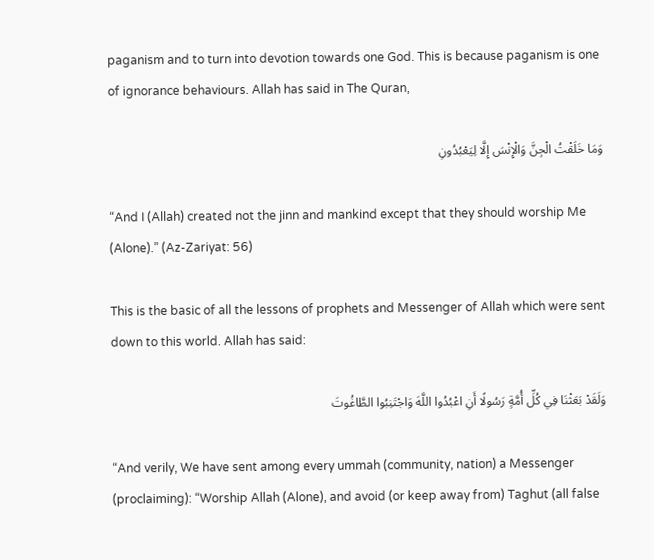paganism and to turn into devotion towards one God. This is because paganism is one of ignorance behaviours. Allah has said in The Quran,

وَمَا خَلَقْتُ الْجِنَّ وَالْإِنْسَ إِلَّا لِيَعْبُدُونِ

“And I (Allah) created not the jinn and mankind except that they should worship Me (Alone).” (Az-Zariyat: 56)

This is the basic of all the lessons of prophets and Messenger of Allah which were sent down to this world. Allah has said:

وَلَقَدْ بَعَثْنَا فِي كُلِّ أُمَّةٍ رَسُولًا أَنِ اعْبُدُوا اللَّهَ وَاجْتَنِبُوا الطَّاغُوتَ

“And verily, We have sent among every ummah (community, nation) a Messenger (proclaiming): “Worship Allah (Alone), and avoid (or keep away from) Taghut (all false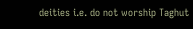deities i.e. do not worship Taghut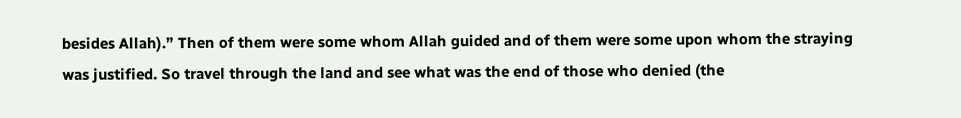besides Allah).” Then of them were some whom Allah guided and of them were some upon whom the straying was justified. So travel through the land and see what was the end of those who denied (the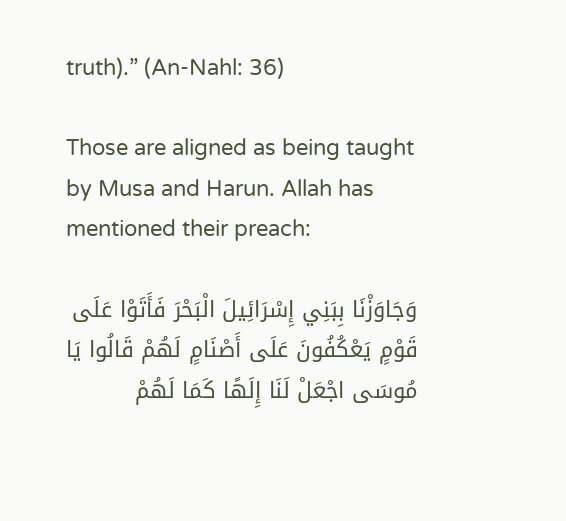truth).” (An-Nahl: 36)

Those are aligned as being taught by Musa and Harun. Allah has mentioned their preach:

وَجَاوَزْنَا بِبَنِي إِسْرَائِيلَ الْبَحْرَ فَأَتَوْا عَلَى قَوْمٍ يَعْكُفُونَ عَلَى أَصْنَامٍ لَهُمْ قَالُوا يَا مُوسَى اجْعَلْ لَنَا إِلَهًا كَمَا لَهُمْ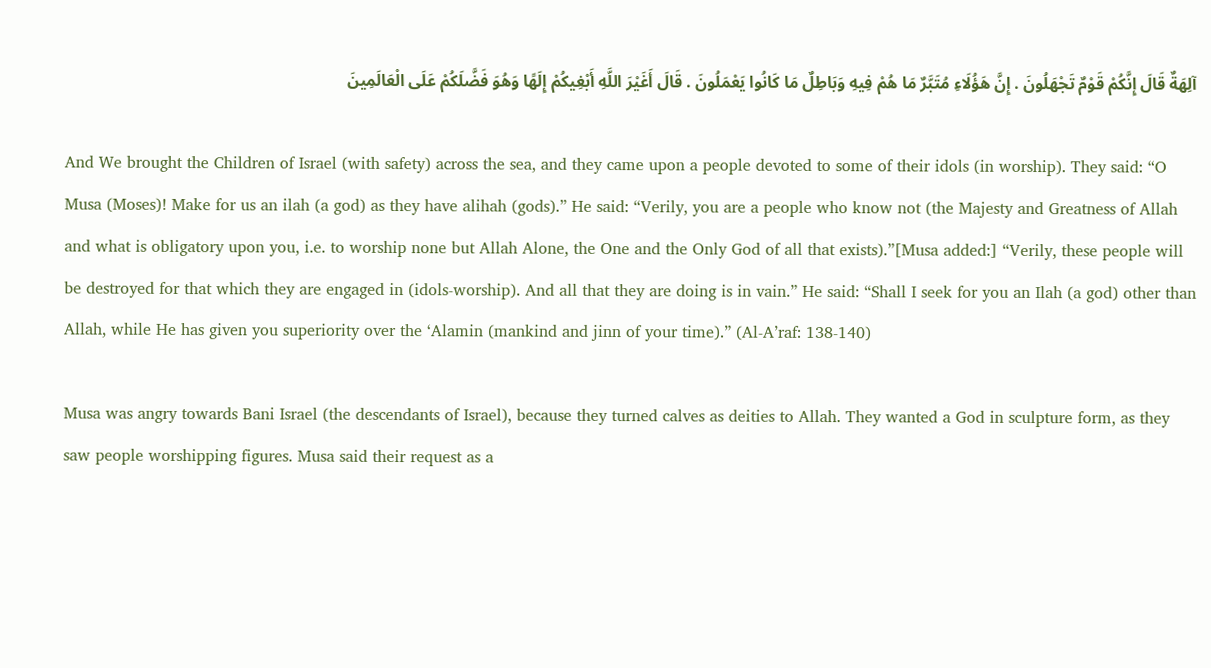آلِهَةٌ قَالَ إِنَّكُمْ قَوْمٌ تَجْهَلُونَ . إِنَّ هَؤُلَاءِ مُتَبَّرٌ مَا هُمْ فِيهِ وَبَاطِلٌ مَا كَانُوا يَعْمَلُونَ . قَالَ أَغَيْرَ اللَّهِ أَبْغِيكُمْ إِلَهًا وَهُوَ فَضَّلَكُمْ عَلَى الْعَالَمِينَ

And We brought the Children of Israel (with safety) across the sea, and they came upon a people devoted to some of their idols (in worship). They said: “O Musa (Moses)! Make for us an ilah (a god) as they have alihah (gods).” He said: “Verily, you are a people who know not (the Majesty and Greatness of Allah and what is obligatory upon you, i.e. to worship none but Allah Alone, the One and the Only God of all that exists).”[Musa added:] “Verily, these people will be destroyed for that which they are engaged in (idols-worship). And all that they are doing is in vain.” He said: “Shall I seek for you an Ilah (a god) other than Allah, while He has given you superiority over the ‘Alamin (mankind and jinn of your time).” (Al-A’raf: 138-140)

Musa was angry towards Bani Israel (the descendants of Israel), because they turned calves as deities to Allah. They wanted a God in sculpture form, as they saw people worshipping figures. Musa said their request as a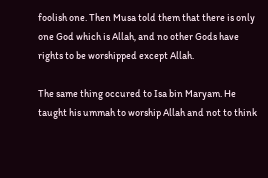foolish one. Then Musa told them that there is only one God which is Allah, and no other Gods have rights to be worshipped except Allah.

The same thing occured to Isa bin Maryam. He taught his ummah to worship Allah and not to think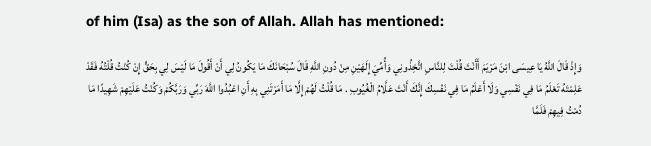of him (Isa) as the son of Allah. Allah has mentioned:

وَإِذْ قَالَ اللَّهُ يَا عِيسَى ابْنَ مَرْيَمَ أَأَنْتَ قُلْتَ لِلنَّاسِ اتَّخِذُونِي وَأُمِّيَ إِلَهَيْنِ مِنْ دُونِ اللَّهِ قَالَ سُبْحَانَكَ مَا يَكُونُ لِي أَنْ أَقُولَ مَا لَيْسَ لِي بِحَقٍّ إِنْ كُنْتُ قُلْتُهُ فَقَدْ عَلِمْتَهُ تَعْلَمُ مَا فِي نَفْسِي وَلَا أَعْلَمُ مَا فِي نَفْسِكَ إِنَّكَ أَنْتَ عَلَّامُ الْغُيُوبِ . مَا قُلْتُ لَهُمْ إِلَّا مَا أَمَرْتَنِي بِهِ أَنِ اعْبُدُوا اللَّهَ رَبِّي وَرَبَّكُمْ وَكُنْتُ عَلَيْهِمْ شَهِيدًا مَا دُمْتُ فِيهِمْ فَلَمَّا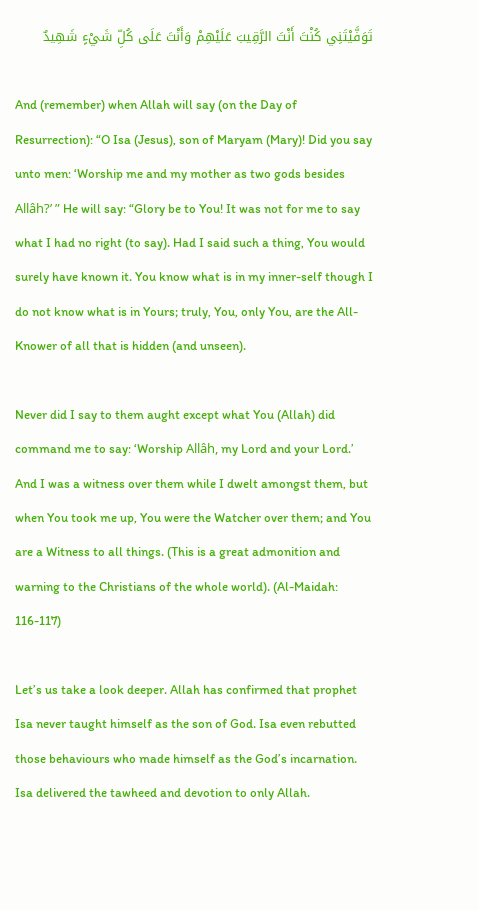تَوَفَّيْتَنِي كُنْتَ أَنْتَ الرَّقِيبَ عَلَيْهِمْ وَأَنْتَ عَلَى كُلِّ شَيْءٍ شَهِيدٌ

And (remember) when Allah will say (on the Day of Resurrection): “O Isa (Jesus), son of Maryam (Mary)! Did you say unto men: ‘Worship me and my mother as two gods besides Allâh?’ ” He will say: “Glory be to You! It was not for me to say what I had no right (to say). Had I said such a thing, You would surely have known it. You know what is in my inner-self though I do not know what is in Yours; truly, You, only You, are the All-Knower of all that is hidden (and unseen).

Never did I say to them aught except what You (Allah) did command me to say: ‘Worship Allâh, my Lord and your Lord.’ And I was a witness over them while I dwelt amongst them, but when You took me up, You were the Watcher over them; and You are a Witness to all things. (This is a great admonition and warning to the Christians of the whole world). (Al-Maidah: 116-117)

Let’s us take a look deeper. Allah has confirmed that prophet Isa never taught himself as the son of God. Isa even rebutted those behaviours who made himself as the God’s incarnation. Isa delivered the tawheed and devotion to only Allah.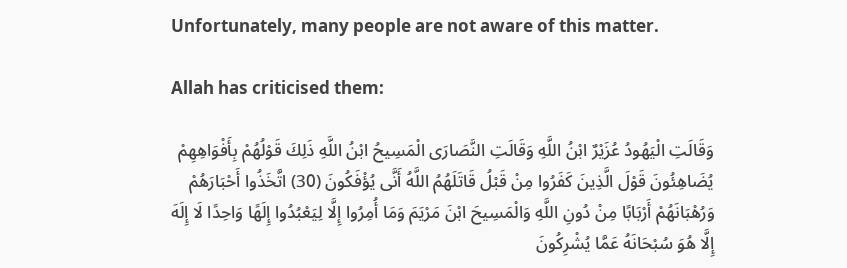Unfortunately, many people are not aware of this matter.

Allah has criticised them:

وَقَالَتِ الْيَهُودُ عُزَيْرٌ ابْنُ اللَّهِ وَقَالَتِ النَّصَارَى الْمَسِيحُ ابْنُ اللَّهِ ذَلِكَ قَوْلُهُمْ بِأَفْوَاهِهِمْ يُضَاهِئُونَ قَوْلَ الَّذِينَ كَفَرُوا مِنْ قَبْلُ قَاتَلَهُمُ اللَّهُ أَنَّى يُؤْفَكُونَ (30) اتَّخَذُوا أَحْبَارَهُمْ وَرُهْبَانَهُمْ أَرْبَابًا مِنْ دُونِ اللَّهِ وَالْمَسِيحَ ابْنَ مَرْيَمَ وَمَا أُمِرُوا إِلَّا لِيَعْبُدُوا إِلَهًا وَاحِدًا لَا إِلَهَ إِلَّا هُوَ سُبْحَانَهُ عَمَّا يُشْرِكُونَ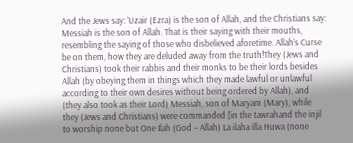And the Jews say: ‘Uzair (Ezra) is the son of Allah, and the Christians say: Messiah is the son of Allah. That is their saying with their mouths, resembling the saying of those who disbelieved aforetime. Allah’s Curse be on them, how they are deluded away from the truth!They (Jews and Christians) took their rabbis and their monks to be their lords besides Allah (by obeying them in things which they made lawful or unlawful according to their own desires without being ordered by Allah), and (they also took as their Lord) Messiah, son of Maryam (Mary), while they (Jews and Christians) were commanded [in the tawrahand the injil to worship none but One Ilah (God – Allah) La ilaha illa Huwa (none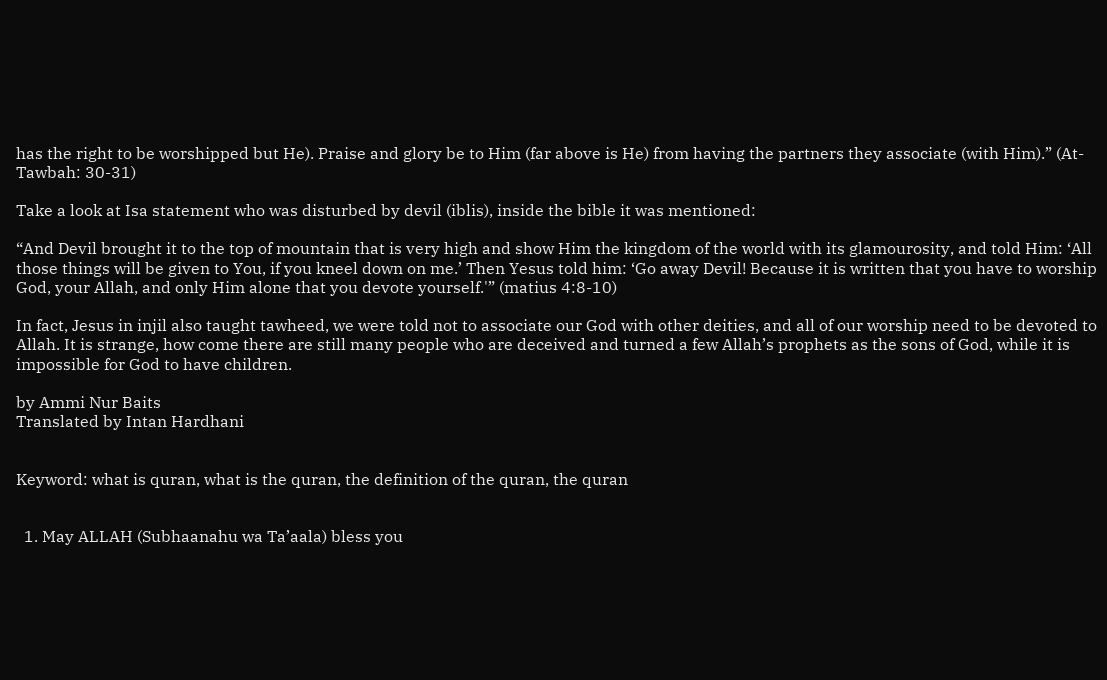has the right to be worshipped but He). Praise and glory be to Him (far above is He) from having the partners they associate (with Him).” (At-Tawbah: 30-31)

Take a look at Isa statement who was disturbed by devil (iblis), inside the bible it was mentioned:

“And Devil brought it to the top of mountain that is very high and show Him the kingdom of the world with its glamourosity, and told Him: ‘All those things will be given to You, if you kneel down on me.’ Then Yesus told him: ‘Go away Devil! Because it is written that you have to worship God, your Allah, and only Him alone that you devote yourself.'” (matius 4:8-10)

In fact, Jesus in injil also taught tawheed, we were told not to associate our God with other deities, and all of our worship need to be devoted to Allah. It is strange, how come there are still many people who are deceived and turned a few Allah’s prophets as the sons of God, while it is impossible for God to have children.

by Ammi Nur Baits
Translated by Intan Hardhani


Keyword: what is quran, what is the quran, the definition of the quran, the quran


  1. May ALLAH (Subhaanahu wa Ta’aala) bless you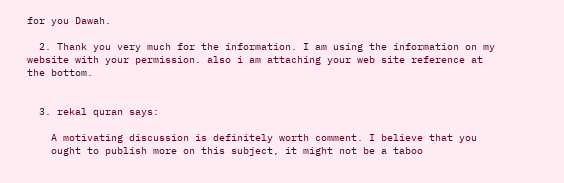for you Dawah.

  2. Thank you very much for the information. I am using the information on my website with your permission. also i am attaching your web site reference at the bottom.


  3. rekal quran says:

    A motivating discussion is definitely worth comment. I believe that you
    ought to publish more on this subject, it might not be a taboo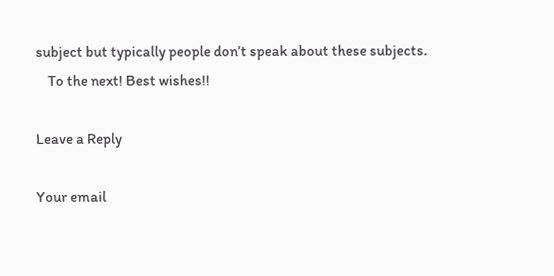subject but typically people don’t speak about these subjects.
    To the next! Best wishes!!

Leave a Reply

Your email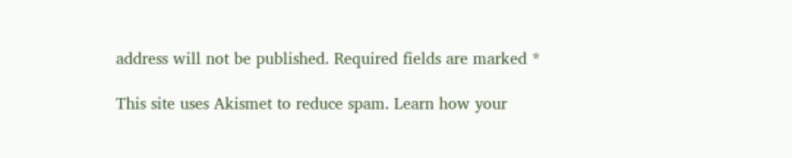address will not be published. Required fields are marked *

This site uses Akismet to reduce spam. Learn how your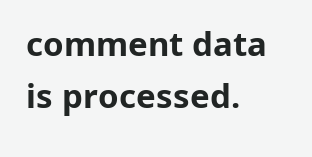comment data is processed.